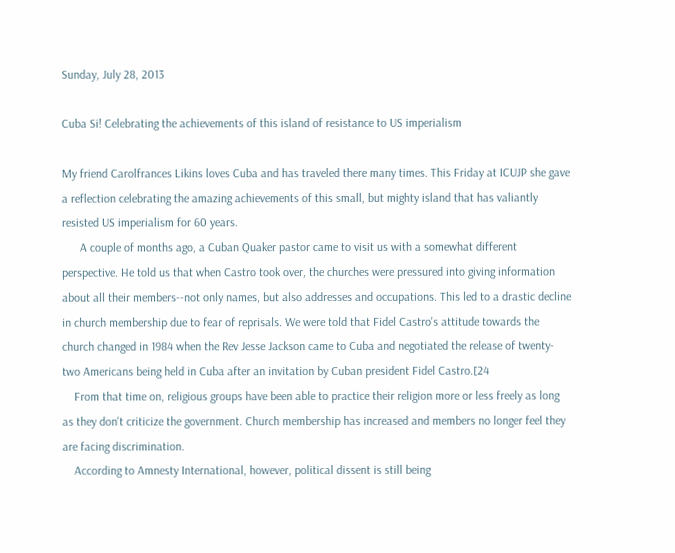Sunday, July 28, 2013

Cuba Si! Celebrating the achievements of this island of resistance to US imperialism

My friend Carolfrances Likins loves Cuba and has traveled there many times. This Friday at ICUJP she gave a reflection celebrating the amazing achievements of this small, but mighty island that has valiantly resisted US imperialism for 60 years.
      A couple of months ago, a Cuban Quaker pastor came to visit us with a somewhat different perspective. He told us that when Castro took over, the churches were pressured into giving information about all their members--not only names, but also addresses and occupations. This led to a drastic decline in church membership due to fear of reprisals. We were told that Fidel Castro's attitude towards the church changed in 1984 when the Rev Jesse Jackson came to Cuba and negotiated the release of twenty-two Americans being held in Cuba after an invitation by Cuban president Fidel Castro.[24
    From that time on, religious groups have been able to practice their religion more or less freely as long as they don't criticize the government. Church membership has increased and members no longer feel they are facing discrimination.
    According to Amnesty International, however, political dissent is still being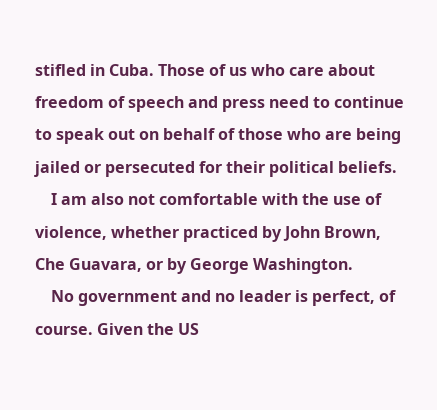stifled in Cuba. Those of us who care about freedom of speech and press need to continue to speak out on behalf of those who are being jailed or persecuted for their political beliefs.
    I am also not comfortable with the use of violence, whether practiced by John Brown, Che Guavara, or by George Washington.
    No government and no leader is perfect, of course. Given the US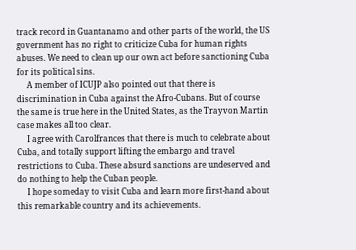track record in Guantanamo and other parts of the world, the US government has no right to criticize Cuba for human rights abuses. We need to clean up our own act before sanctioning Cuba for its political sins.
     A member of ICUJP also pointed out that there is discrimination in Cuba against the Afro-Cubans. But of course the same is true here in the United States, as the Trayvon Martin case makes all too clear.
     I agree with Carolfrances that there is much to celebrate about Cuba, and totally support lifting the embargo and travel restrictions to Cuba. These absurd sanctions are undeserved and do nothing to help the Cuban people.
     I hope someday to visit Cuba and learn more first-hand about this remarkable country and its achievements.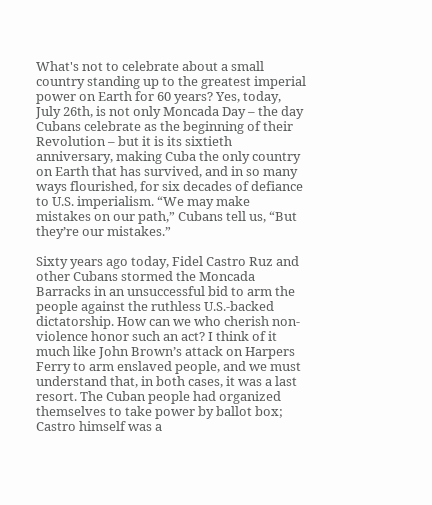What's not to celebrate about a small country standing up to the greatest imperial power on Earth for 60 years? Yes, today, July 26th, is not only Moncada Day – the day Cubans celebrate as the beginning of their Revolution – but it is its sixtieth anniversary, making Cuba the only country on Earth that has survived, and in so many ways flourished, for six decades of defiance to U.S. imperialism. “We may make mistakes on our path,” Cubans tell us, “But they’re our mistakes.”

Sixty years ago today, Fidel Castro Ruz and other Cubans stormed the Moncada Barracks in an unsuccessful bid to arm the people against the ruthless U.S.-backed dictatorship. How can we who cherish non-violence honor such an act? I think of it much like John Brown’s attack on Harpers Ferry to arm enslaved people, and we must understand that, in both cases, it was a last resort. The Cuban people had organized themselves to take power by ballot box; Castro himself was a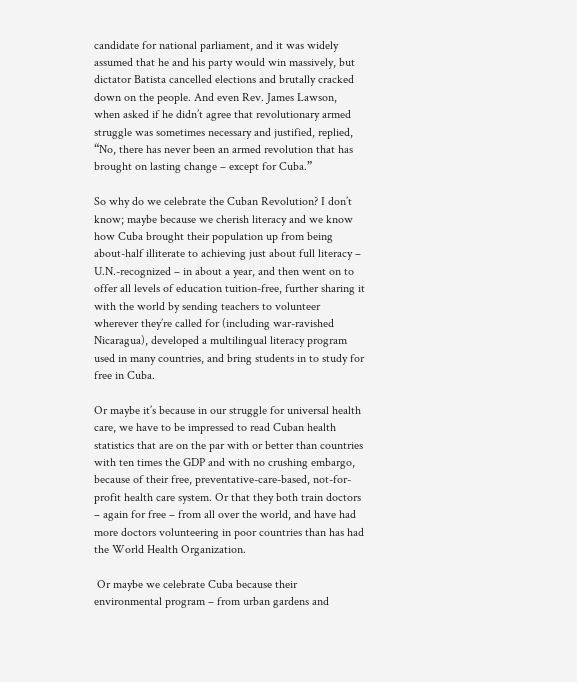candidate for national parliament, and it was widely assumed that he and his party would win massively, but dictator Batista cancelled elections and brutally cracked down on the people. And even Rev. James Lawson, when asked if he didn’t agree that revolutionary armed struggle was sometimes necessary and justified, replied, “No, there has never been an armed revolution that has brought on lasting change – except for Cuba.”

So why do we celebrate the Cuban Revolution? I don’t know; maybe because we cherish literacy and we know how Cuba brought their population up from being about-half illiterate to achieving just about full literacy – U.N.-recognized – in about a year, and then went on to offer all levels of education tuition-free, further sharing it with the world by sending teachers to volunteer wherever they’re called for (including war-ravished Nicaragua), developed a multilingual literacy program used in many countries, and bring students in to study for free in Cuba.

Or maybe it’s because in our struggle for universal health care, we have to be impressed to read Cuban health statistics that are on the par with or better than countries with ten times the GDP and with no crushing embargo, because of their free, preventative-care-based, not-for-profit health care system. Or that they both train doctors – again for free – from all over the world, and have had more doctors volunteering in poor countries than has had the World Health Organization.

 Or maybe we celebrate Cuba because their environmental program – from urban gardens and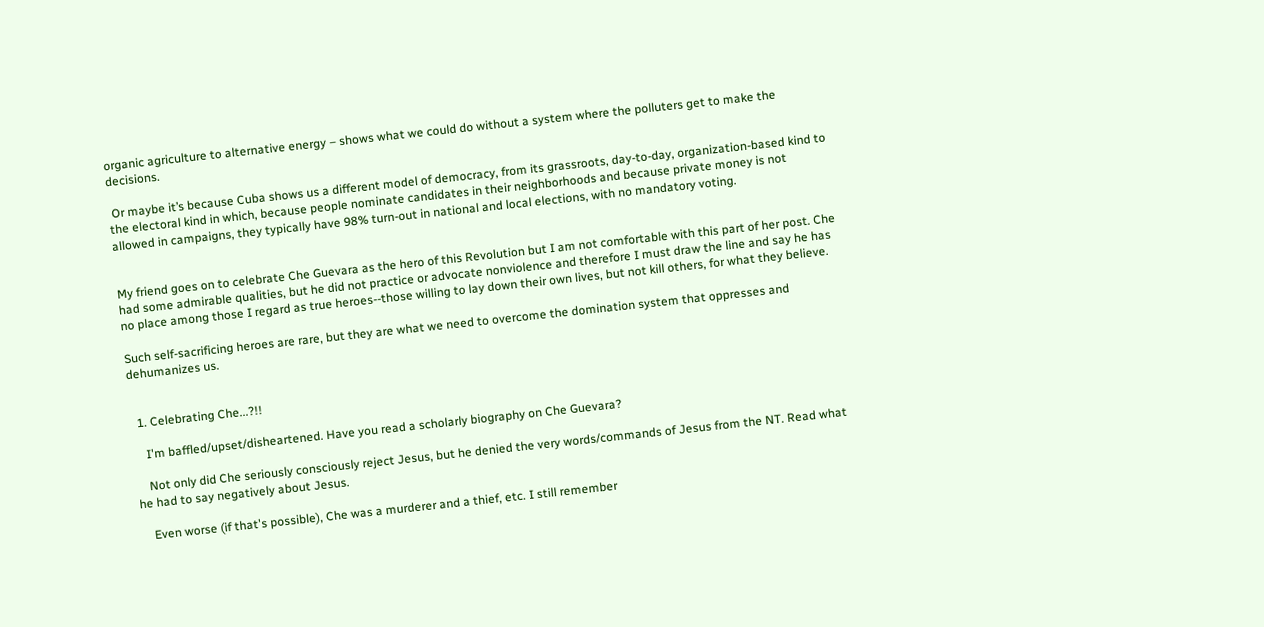organic agriculture to alternative energy – shows what we could do without a system where the polluters get to make the decisions.

 Or maybe it’s because Cuba shows us a different model of democracy, from its grassroots, day-to-day, organization-based kind to the electoral kind in which, because people nominate candidates in their neighborhoods and because private money is not allowed in campaigns, they typically have 98% turn-out in national and local elections, with no mandatory voting.


My friend goes on to celebrate Che Guevara as the hero of this Revolution but I am not comfortable with this part of her post. Che had some admirable qualities, but he did not practice or advocate nonviolence and therefore I must draw the line and say he has no place among those I regard as true heroes--those willing to lay down their own lives, but not kill others, for what they believe.

Such self-sacrificing heroes are rare, but they are what we need to overcome the domination system that oppresses and dehumanizes us.


  1. Celebrating Che...?!!

    I'm baffled/upset/disheartened. Have you read a scholarly biography on Che Guevara?

    Not only did Che seriously consciously reject Jesus, but he denied the very words/commands of Jesus from the NT. Read what he had to say negatively about Jesus.

    Even worse (if that's possible), Che was a murderer and a thief, etc. I still remember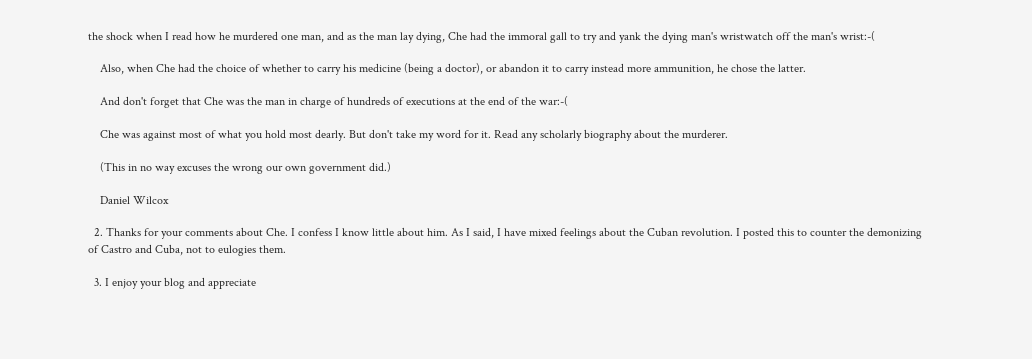the shock when I read how he murdered one man, and as the man lay dying, Che had the immoral gall to try and yank the dying man's wristwatch off the man's wrist:-(

    Also, when Che had the choice of whether to carry his medicine (being a doctor), or abandon it to carry instead more ammunition, he chose the latter.

    And don't forget that Che was the man in charge of hundreds of executions at the end of the war:-(

    Che was against most of what you hold most dearly. But don't take my word for it. Read any scholarly biography about the murderer.

    (This in no way excuses the wrong our own government did.)

    Daniel Wilcox

  2. Thanks for your comments about Che. I confess I know little about him. As I said, I have mixed feelings about the Cuban revolution. I posted this to counter the demonizing of Castro and Cuba, not to eulogies them.

  3. I enjoy your blog and appreciate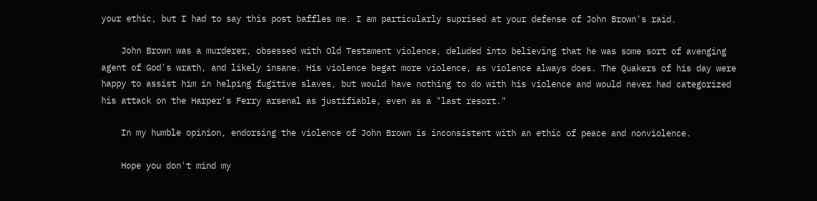your ethic, but I had to say this post baffles me. I am particularly suprised at your defense of John Brown's raid.

    John Brown was a murderer, obsessed with Old Testament violence, deluded into believing that he was some sort of avenging agent of God's wrath, and likely insane. His violence begat more violence, as violence always does. The Quakers of his day were happy to assist him in helping fugitive slaves, but would have nothing to do with his violence and would never had categorized his attack on the Harper's Ferry arsenal as justifiable, even as a "last resort."

    In my humble opinion, endorsing the violence of John Brown is inconsistent with an ethic of peace and nonviolence.

    Hope you don't mind my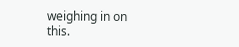weighing in on this.